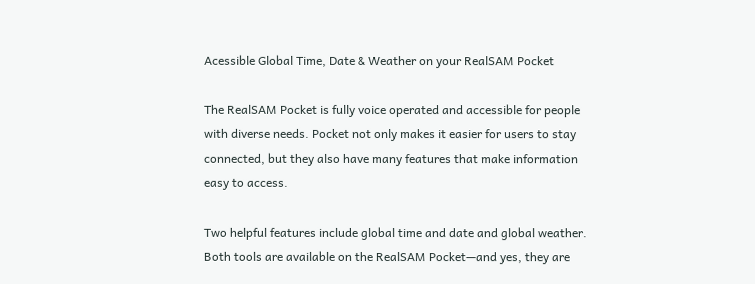Acessible Global Time, Date & Weather on your RealSAM Pocket

The RealSAM Pocket is fully voice operated and accessible for people with diverse needs. Pocket not only makes it easier for users to stay connected, but they also have many features that make information easy to access.

Two helpful features include global time and date and global weather. Both tools are available on the RealSAM Pocket—and yes, they are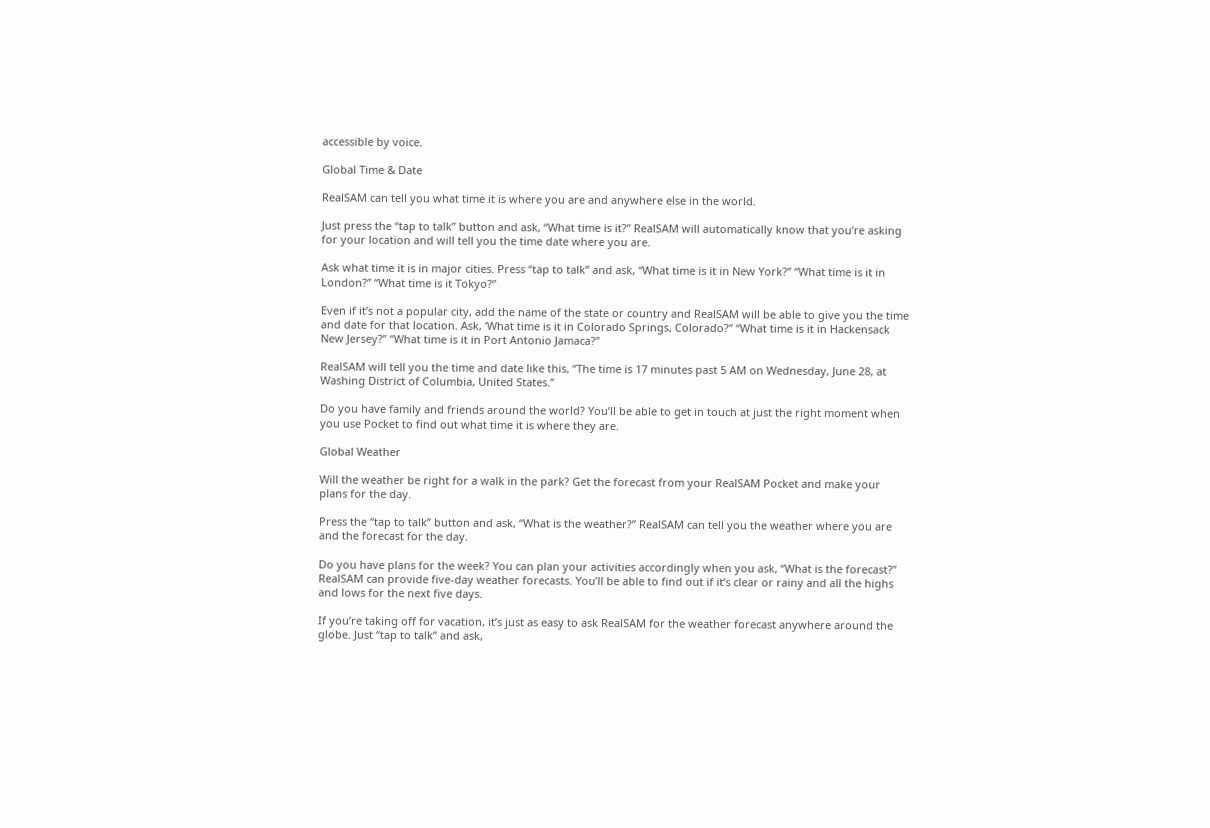accessible by voice.

Global Time & Date

RealSAM can tell you what time it is where you are and anywhere else in the world.

Just press the “tap to talk” button and ask, “What time is it?” RealSAM will automatically know that you’re asking for your location and will tell you the time date where you are.

Ask what time it is in major cities. Press “tap to talk” and ask, “What time is it in New York?” “What time is it in London?” “What time is it Tokyo?”

Even if it’s not a popular city, add the name of the state or country and RealSAM will be able to give you the time and date for that location. Ask, ‘What time is it in Colorado Springs, Colorado?” “What time is it in Hackensack New Jersey?” “What time is it in Port Antonio Jamaca?”

RealSAM will tell you the time and date like this, “The time is 17 minutes past 5 AM on Wednesday, June 28, at Washing District of Columbia, United States.”

Do you have family and friends around the world? You’ll be able to get in touch at just the right moment when you use Pocket to find out what time it is where they are.

Global Weather

Will the weather be right for a walk in the park? Get the forecast from your RealSAM Pocket and make your plans for the day.

Press the “tap to talk” button and ask, “What is the weather?” RealSAM can tell you the weather where you are and the forecast for the day.

Do you have plans for the week? You can plan your activities accordingly when you ask, “What is the forecast?” RealSAM can provide five-day weather forecasts. You’ll be able to find out if it’s clear or rainy and all the highs and lows for the next five days.

If you’re taking off for vacation, it’s just as easy to ask RealSAM for the weather forecast anywhere around the globe. Just “tap to talk” and ask,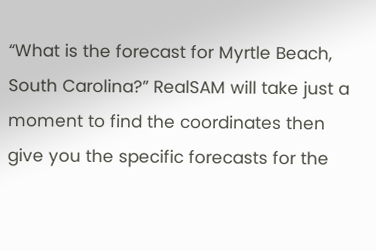“What is the forecast for Myrtle Beach, South Carolina?” RealSAM will take just a moment to find the coordinates then give you the specific forecasts for the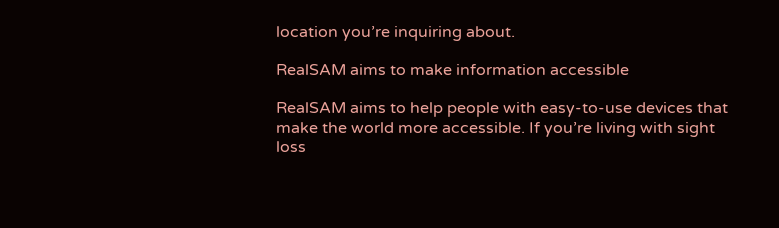location you’re inquiring about.

RealSAM aims to make information accessible

RealSAM aims to help people with easy-to-use devices that make the world more accessible. If you’re living with sight loss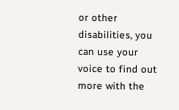or other disabilities, you can use your voice to find out more with the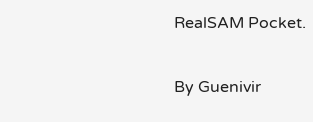RealSAM Pocket.

By Guenivir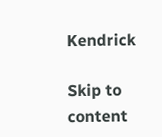Kendrick

Skip to content